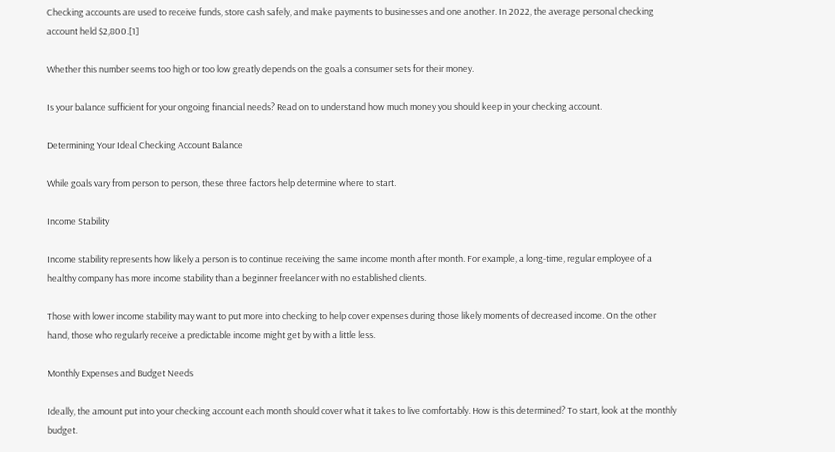Checking accounts are used to receive funds, store cash safely, and make payments to businesses and one another. In 2022, the average personal checking account held $2,800.[1]

Whether this number seems too high or too low greatly depends on the goals a consumer sets for their money.

Is your balance sufficient for your ongoing financial needs? Read on to understand how much money you should keep in your checking account.

Determining Your Ideal Checking Account Balance

While goals vary from person to person, these three factors help determine where to start.

Income Stability

Income stability represents how likely a person is to continue receiving the same income month after month. For example, a long-time, regular employee of a healthy company has more income stability than a beginner freelancer with no established clients.

Those with lower income stability may want to put more into checking to help cover expenses during those likely moments of decreased income. On the other hand, those who regularly receive a predictable income might get by with a little less.

Monthly Expenses and Budget Needs

Ideally, the amount put into your checking account each month should cover what it takes to live comfortably. How is this determined? To start, look at the monthly budget.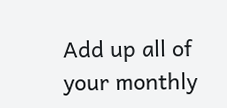Add up all of your monthly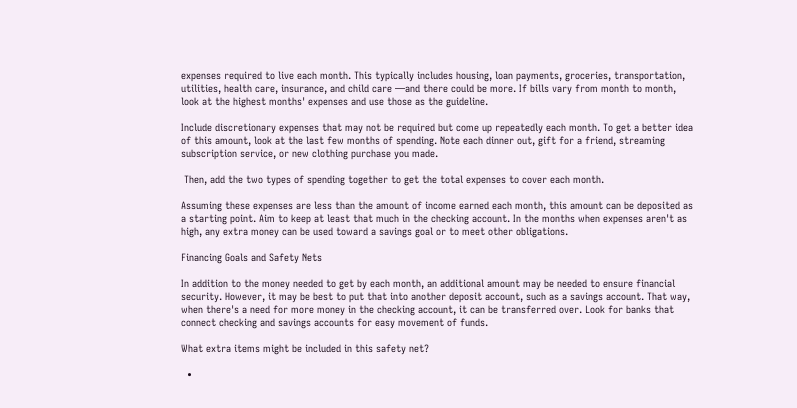expenses required to live each month. This typically includes housing, loan payments, groceries, transportation, utilities, health care, insurance, and child care —and there could be more. If bills vary from month to month, look at the highest months' expenses and use those as the guideline.

Include discretionary expenses that may not be required but come up repeatedly each month. To get a better idea of this amount, look at the last few months of spending. Note each dinner out, gift for a friend, streaming subscription service, or new clothing purchase you made.

 Then, add the two types of spending together to get the total expenses to cover each month.

Assuming these expenses are less than the amount of income earned each month, this amount can be deposited as a starting point. Aim to keep at least that much in the checking account. In the months when expenses aren't as high, any extra money can be used toward a savings goal or to meet other obligations.

Financing Goals and Safety Nets

In addition to the money needed to get by each month, an additional amount may be needed to ensure financial security. However, it may be best to put that into another deposit account, such as a savings account. That way, when there's a need for more money in the checking account, it can be transferred over. Look for banks that connect checking and savings accounts for easy movement of funds.

What extra items might be included in this safety net?

  •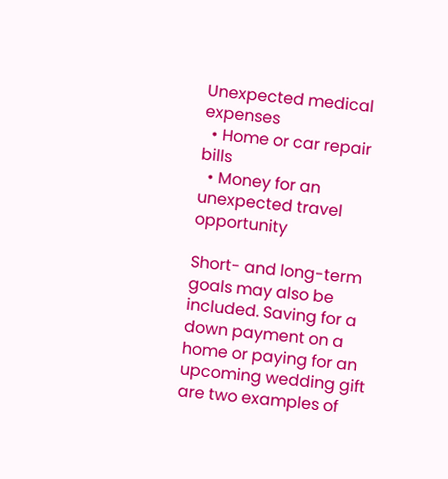Unexpected medical expenses
  • Home or car repair bills
  • Money for an unexpected travel opportunity

Short- and long-term goals may also be included. Saving for a down payment on a home or paying for an upcoming wedding gift are two examples of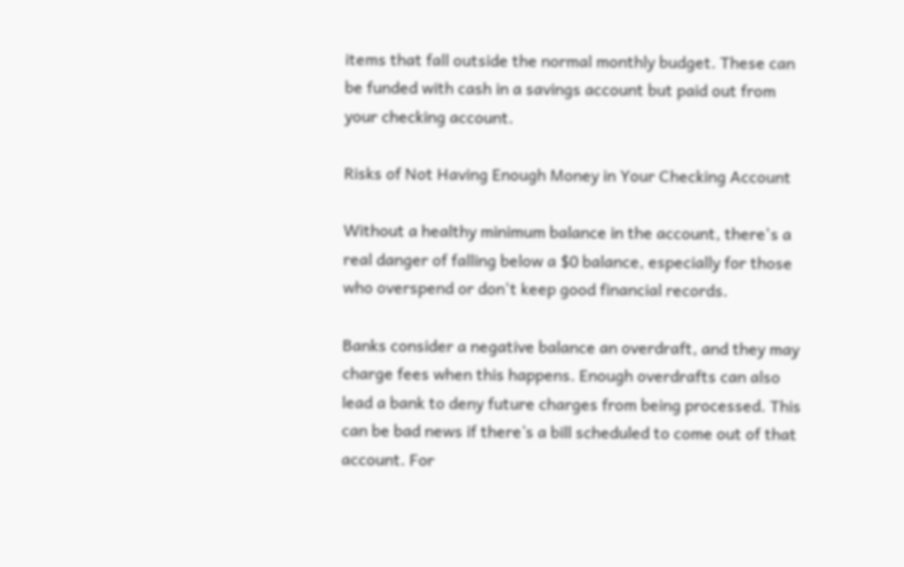items that fall outside the normal monthly budget. These can be funded with cash in a savings account but paid out from your checking account.

Risks of Not Having Enough Money in Your Checking Account

Without a healthy minimum balance in the account, there's a real danger of falling below a $0 balance, especially for those who overspend or don't keep good financial records.

Banks consider a negative balance an overdraft, and they may charge fees when this happens. Enough overdrafts can also lead a bank to deny future charges from being processed. This can be bad news if there’s a bill scheduled to come out of that account. For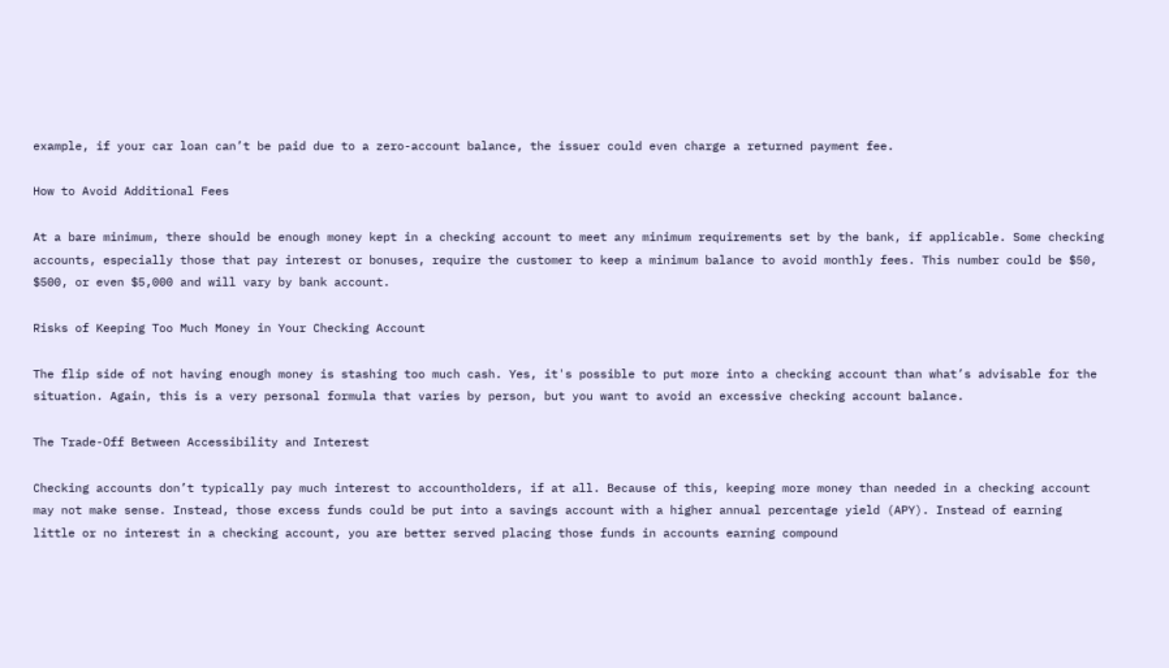example, if your car loan can’t be paid due to a zero-account balance, the issuer could even charge a returned payment fee.

How to Avoid Additional Fees

At a bare minimum, there should be enough money kept in a checking account to meet any minimum requirements set by the bank, if applicable. Some checking accounts, especially those that pay interest or bonuses, require the customer to keep a minimum balance to avoid monthly fees. This number could be $50, $500, or even $5,000 and will vary by bank account.

Risks of Keeping Too Much Money in Your Checking Account

The flip side of not having enough money is stashing too much cash. Yes, it's possible to put more into a checking account than what’s advisable for the situation. Again, this is a very personal formula that varies by person, but you want to avoid an excessive checking account balance.

The Trade-Off Between Accessibility and Interest

Checking accounts don’t typically pay much interest to accountholders, if at all. Because of this, keeping more money than needed in a checking account may not make sense. Instead, those excess funds could be put into a savings account with a higher annual percentage yield (APY). Instead of earning little or no interest in a checking account, you are better served placing those funds in accounts earning compound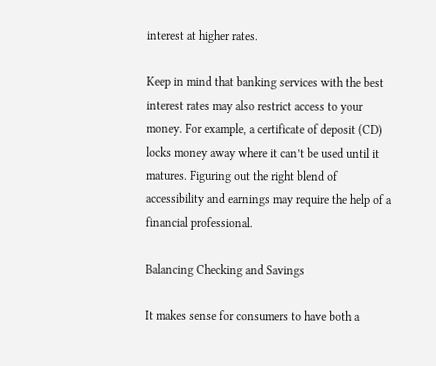interest at higher rates.

Keep in mind that banking services with the best interest rates may also restrict access to your money. For example, a certificate of deposit (CD) locks money away where it can’t be used until it matures. Figuring out the right blend of accessibility and earnings may require the help of a financial professional.

Balancing Checking and Savings

It makes sense for consumers to have both a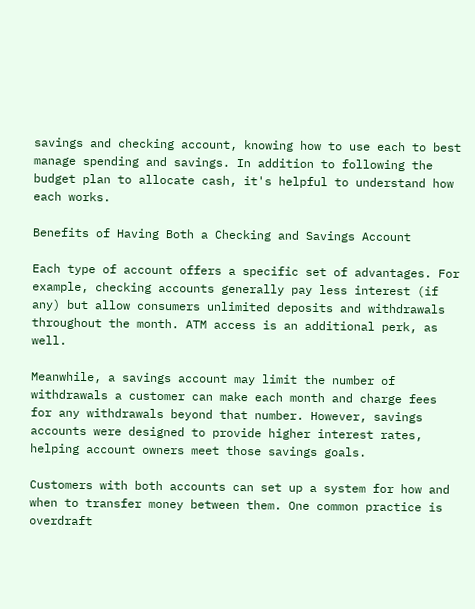savings and checking account, knowing how to use each to best manage spending and savings. In addition to following the budget plan to allocate cash, it's helpful to understand how each works.

Benefits of Having Both a Checking and Savings Account

Each type of account offers a specific set of advantages. For example, checking accounts generally pay less interest (if any) but allow consumers unlimited deposits and withdrawals throughout the month. ATM access is an additional perk, as well.

Meanwhile, a savings account may limit the number of withdrawals a customer can make each month and charge fees for any withdrawals beyond that number. However, savings accounts were designed to provide higher interest rates, helping account owners meet those savings goals.

Customers with both accounts can set up a system for how and when to transfer money between them. One common practice is overdraft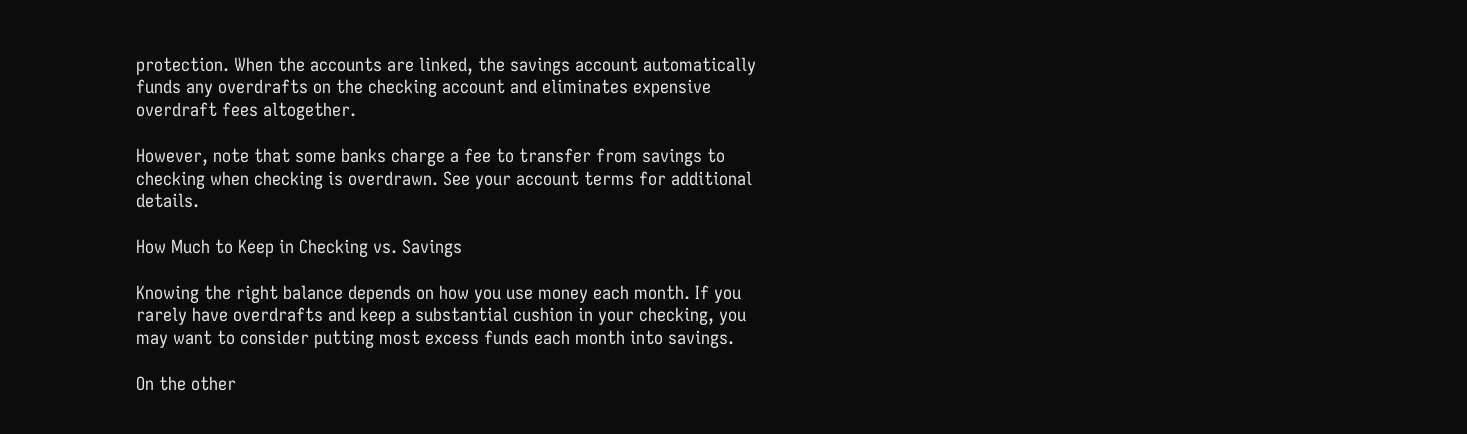protection. When the accounts are linked, the savings account automatically funds any overdrafts on the checking account and eliminates expensive overdraft fees altogether.

However, note that some banks charge a fee to transfer from savings to checking when checking is overdrawn. See your account terms for additional details.

How Much to Keep in Checking vs. Savings

Knowing the right balance depends on how you use money each month. If you rarely have overdrafts and keep a substantial cushion in your checking, you may want to consider putting most excess funds each month into savings.

On the other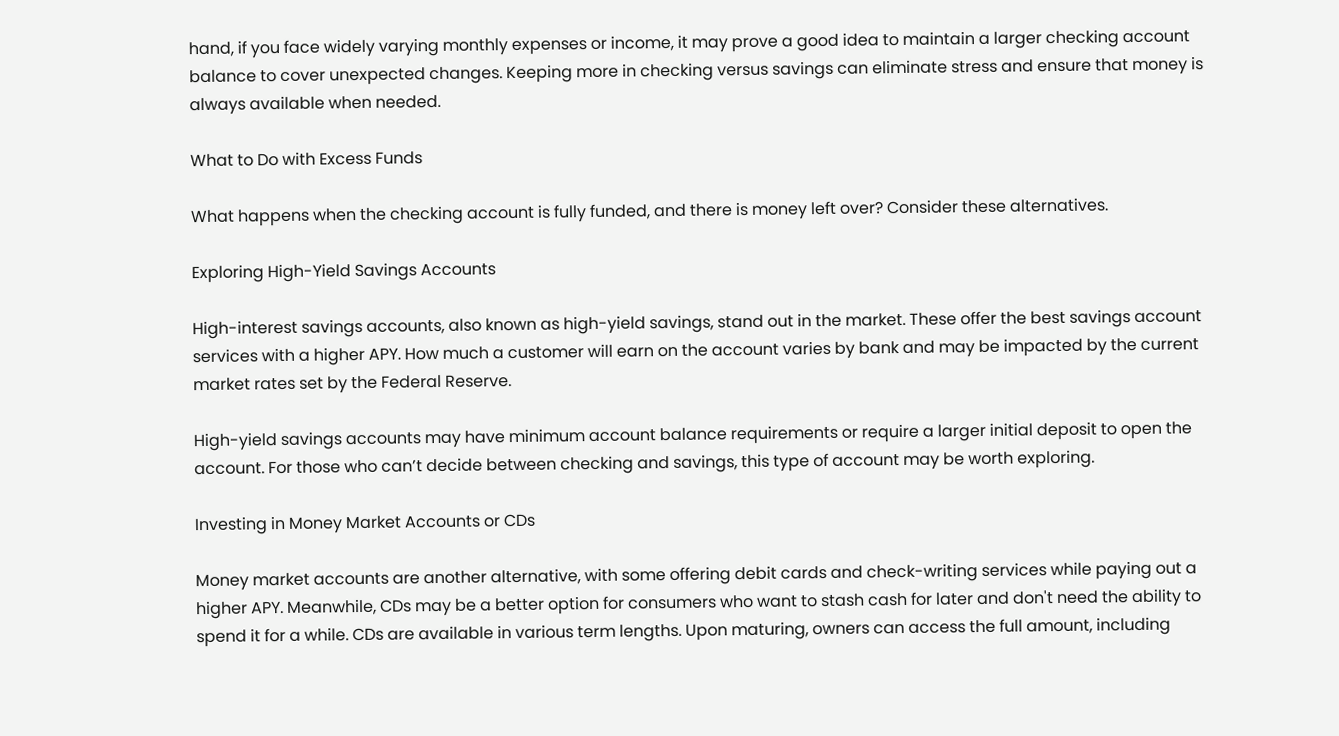hand, if you face widely varying monthly expenses or income, it may prove a good idea to maintain a larger checking account balance to cover unexpected changes. Keeping more in checking versus savings can eliminate stress and ensure that money is always available when needed.

What to Do with Excess Funds

What happens when the checking account is fully funded, and there is money left over? Consider these alternatives.

Exploring High-Yield Savings Accounts

High-interest savings accounts, also known as high-yield savings, stand out in the market. These offer the best savings account services with a higher APY. How much a customer will earn on the account varies by bank and may be impacted by the current market rates set by the Federal Reserve.

High-yield savings accounts may have minimum account balance requirements or require a larger initial deposit to open the account. For those who can’t decide between checking and savings, this type of account may be worth exploring.

Investing in Money Market Accounts or CDs

Money market accounts are another alternative, with some offering debit cards and check-writing services while paying out a higher APY. Meanwhile, CDs may be a better option for consumers who want to stash cash for later and don't need the ability to spend it for a while. CDs are available in various term lengths. Upon maturing, owners can access the full amount, including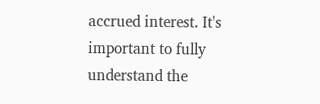accrued interest. It's important to fully understand the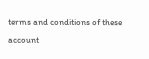terms and conditions of these account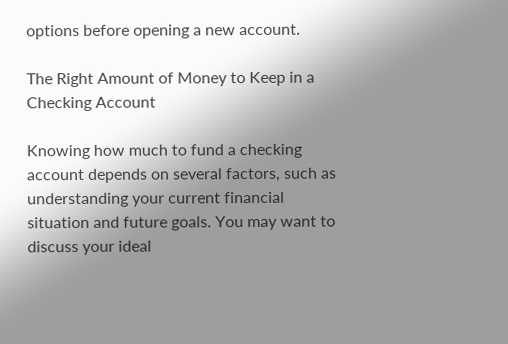options before opening a new account.

The Right Amount of Money to Keep in a Checking Account

Knowing how much to fund a checking account depends on several factors, such as understanding your current financial situation and future goals. You may want to discuss your ideal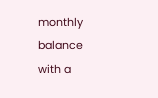monthly balance with a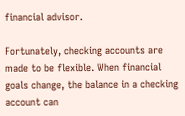financial advisor.

Fortunately, checking accounts are made to be flexible. When financial goals change, the balance in a checking account can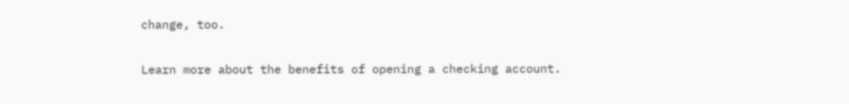change, too.

Learn more about the benefits of opening a checking account.